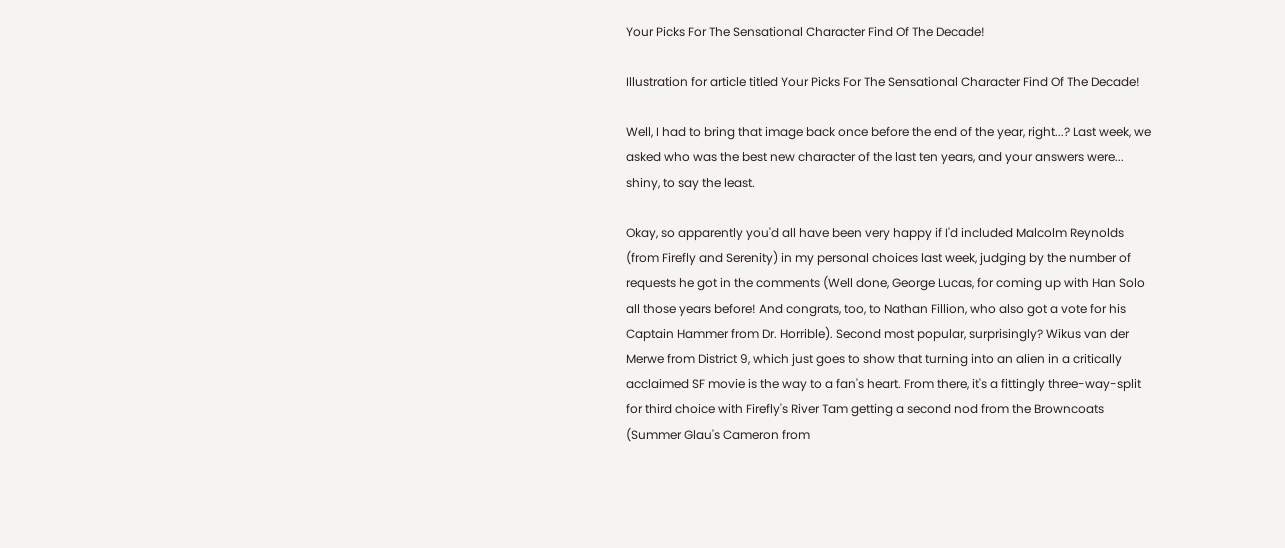Your Picks For The Sensational Character Find Of The Decade!

Illustration for article titled Your Picks For The Sensational Character Find Of The Decade!

Well, I had to bring that image back once before the end of the year, right...? Last week, we asked who was the best new character of the last ten years, and your answers were... shiny, to say the least.

Okay, so apparently you'd all have been very happy if I'd included Malcolm Reynolds (from Firefly and Serenity) in my personal choices last week, judging by the number of requests he got in the comments (Well done, George Lucas, for coming up with Han Solo all those years before! And congrats, too, to Nathan Fillion, who also got a vote for his Captain Hammer from Dr. Horrible). Second most popular, surprisingly? Wikus van der Merwe from District 9, which just goes to show that turning into an alien in a critically acclaimed SF movie is the way to a fan's heart. From there, it's a fittingly three-way-split for third choice with Firefly's River Tam getting a second nod from the Browncoats (Summer Glau's Cameron from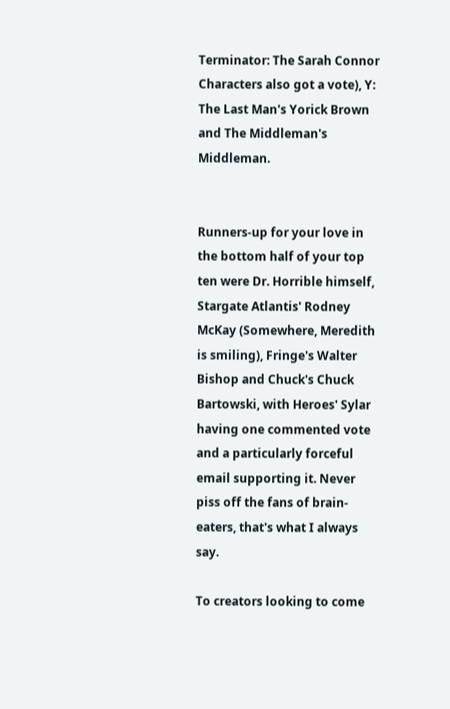Terminator: The Sarah Connor Characters also got a vote), Y: The Last Man's Yorick Brown and The Middleman's Middleman.


Runners-up for your love in the bottom half of your top ten were Dr. Horrible himself, Stargate Atlantis' Rodney McKay (Somewhere, Meredith is smiling), Fringe's Walter Bishop and Chuck's Chuck Bartowski, with Heroes' Sylar having one commented vote and a particularly forceful email supporting it. Never piss off the fans of brain-eaters, that's what I always say.

To creators looking to come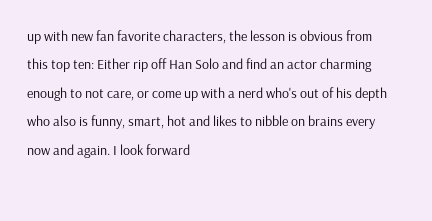up with new fan favorite characters, the lesson is obvious from this top ten: Either rip off Han Solo and find an actor charming enough to not care, or come up with a nerd who's out of his depth who also is funny, smart, hot and likes to nibble on brains every now and again. I look forward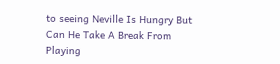to seeing Neville Is Hungry But Can He Take A Break From Playing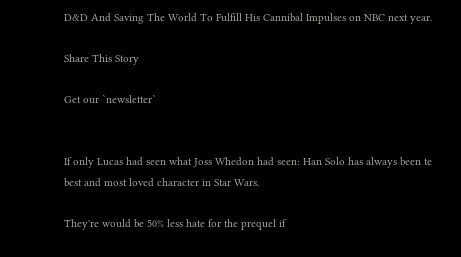D&D And Saving The World To Fulfill His Cannibal Impulses on NBC next year.

Share This Story

Get our `newsletter`


If only Lucas had seen what Joss Whedon had seen: Han Solo has always been te best and most loved character in Star Wars.

They're would be 50% less hate for the prequel if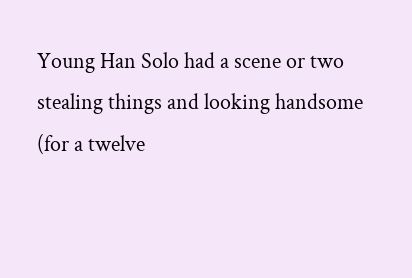Young Han Solo had a scene or two stealing things and looking handsome (for a twelve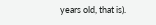years old, that is).